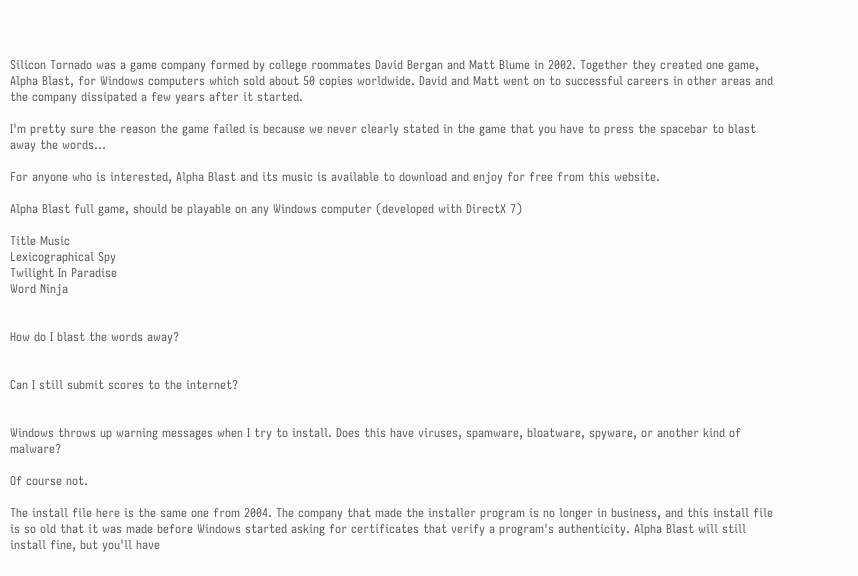Silicon Tornado was a game company formed by college roommates David Bergan and Matt Blume in 2002. Together they created one game, Alpha Blast, for Windows computers which sold about 50 copies worldwide. David and Matt went on to successful careers in other areas and the company dissipated a few years after it started.

I'm pretty sure the reason the game failed is because we never clearly stated in the game that you have to press the spacebar to blast away the words...

For anyone who is interested, Alpha Blast and its music is available to download and enjoy for free from this website.

Alpha Blast full game, should be playable on any Windows computer (developed with DirectX 7)

Title Music
Lexicographical Spy
Twilight In Paradise
Word Ninja


How do I blast the words away?


Can I still submit scores to the internet?


Windows throws up warning messages when I try to install. Does this have viruses, spamware, bloatware, spyware, or another kind of malware?

Of course not.

The install file here is the same one from 2004. The company that made the installer program is no longer in business, and this install file is so old that it was made before Windows started asking for certificates that verify a program's authenticity. Alpha Blast will still install fine, but you'll have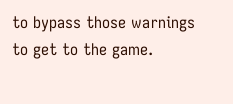to bypass those warnings to get to the game.